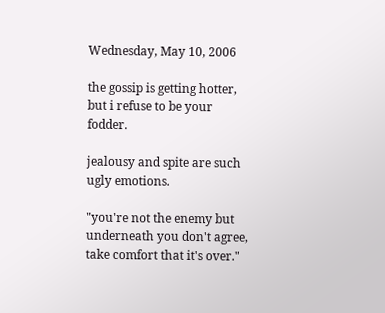Wednesday, May 10, 2006

the gossip is getting hotter, but i refuse to be your fodder.

jealousy and spite are such ugly emotions.

"you're not the enemy but underneath you don't agree, take comfort that it's over."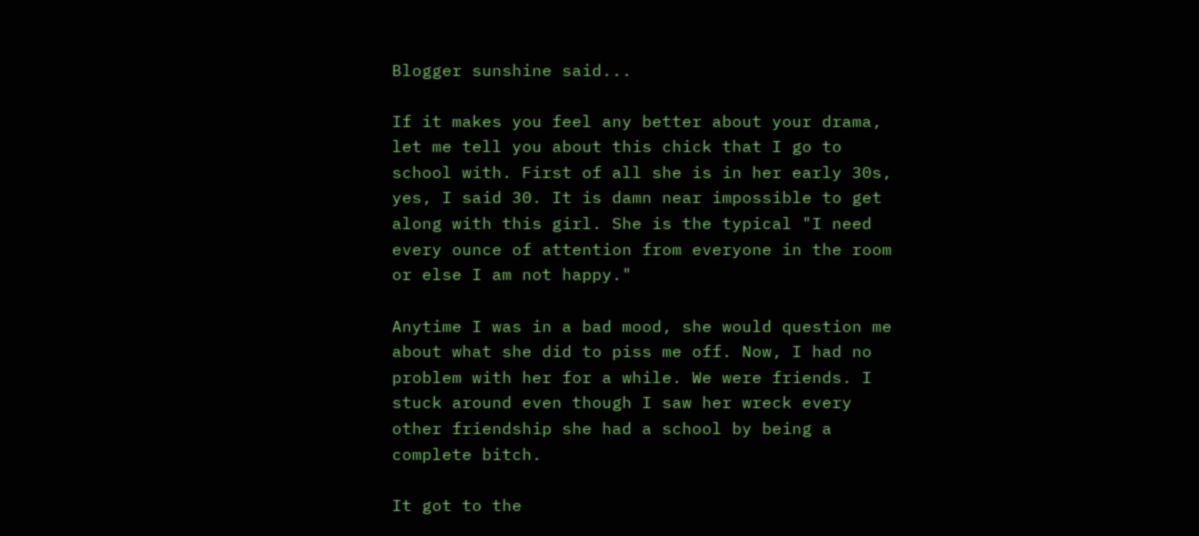Blogger sunshine said...

If it makes you feel any better about your drama, let me tell you about this chick that I go to school with. First of all she is in her early 30s, yes, I said 30. It is damn near impossible to get along with this girl. She is the typical "I need every ounce of attention from everyone in the room or else I am not happy."

Anytime I was in a bad mood, she would question me about what she did to piss me off. Now, I had no problem with her for a while. We were friends. I stuck around even though I saw her wreck every other friendship she had a school by being a complete bitch.

It got to the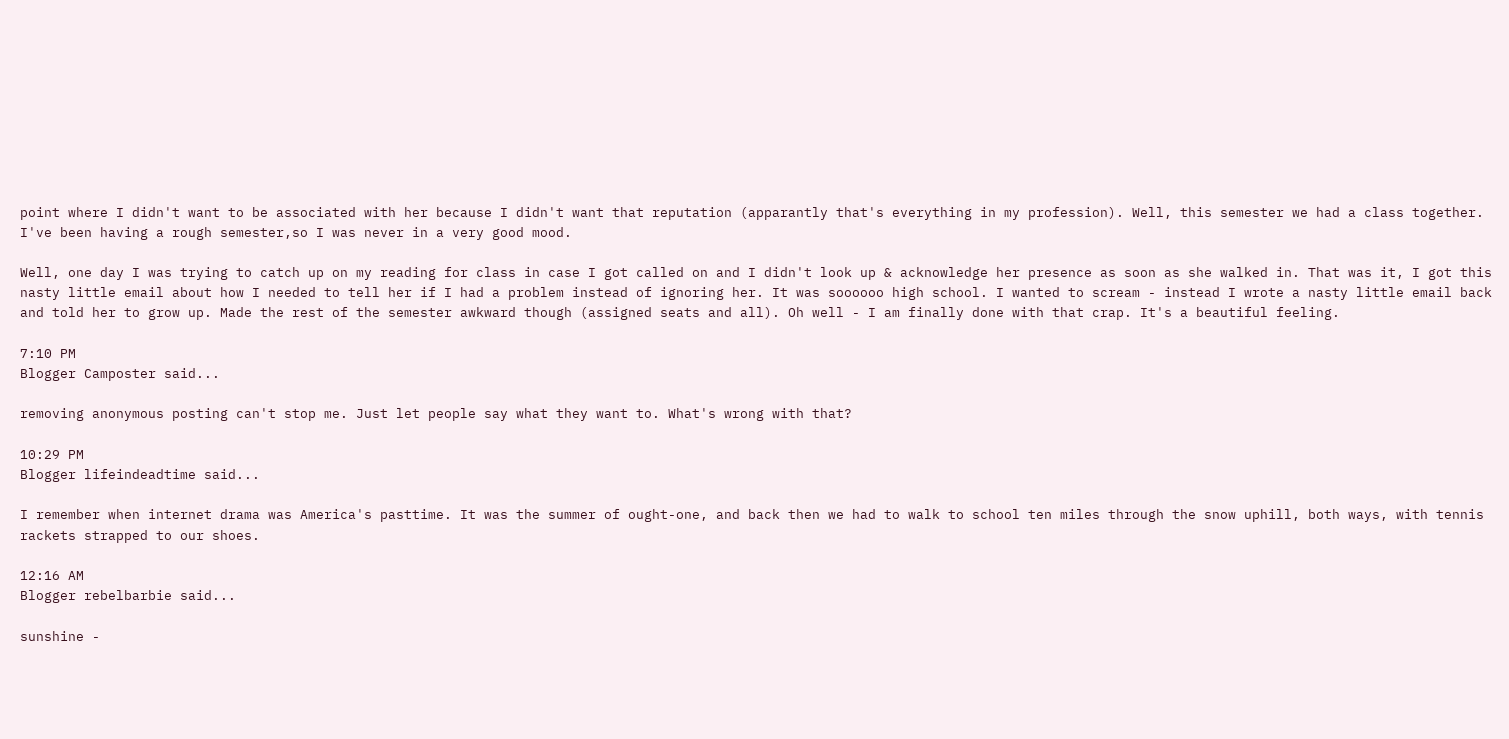point where I didn't want to be associated with her because I didn't want that reputation (apparantly that's everything in my profession). Well, this semester we had a class together. I've been having a rough semester,so I was never in a very good mood.

Well, one day I was trying to catch up on my reading for class in case I got called on and I didn't look up & acknowledge her presence as soon as she walked in. That was it, I got this nasty little email about how I needed to tell her if I had a problem instead of ignoring her. It was soooooo high school. I wanted to scream - instead I wrote a nasty little email back and told her to grow up. Made the rest of the semester awkward though (assigned seats and all). Oh well - I am finally done with that crap. It's a beautiful feeling.

7:10 PM
Blogger Camposter said...

removing anonymous posting can't stop me. Just let people say what they want to. What's wrong with that?

10:29 PM
Blogger lifeindeadtime said...

I remember when internet drama was America's pasttime. It was the summer of ought-one, and back then we had to walk to school ten miles through the snow uphill, both ways, with tennis rackets strapped to our shoes.

12:16 AM
Blogger rebelbarbie said...

sunshine -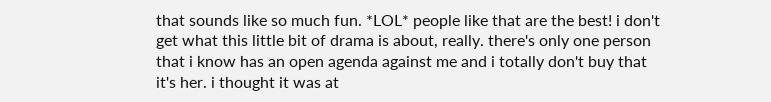that sounds like so much fun. *LOL* people like that are the best! i don't get what this little bit of drama is about, really. there's only one person that i know has an open agenda against me and i totally don't buy that it's her. i thought it was at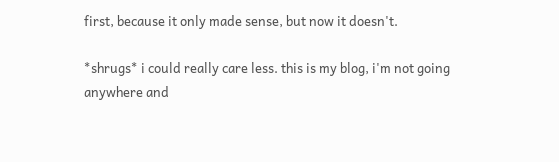first, because it only made sense, but now it doesn't.

*shrugs* i could really care less. this is my blog, i'm not going anywhere and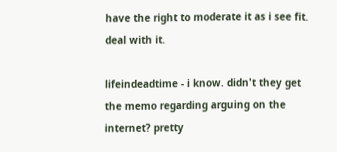have the right to moderate it as i see fit. deal with it.

lifeindeadtime - i know. didn't they get the memo regarding arguing on the internet? pretty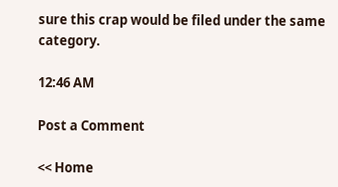sure this crap would be filed under the same category.

12:46 AM

Post a Comment

<< Home